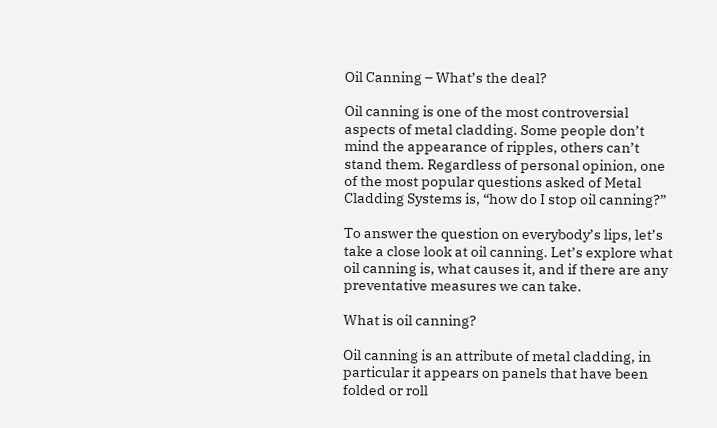Oil Canning – What’s the deal?

Oil canning is one of the most controversial aspects of metal cladding. Some people don’t mind the appearance of ripples, others can’t stand them. Regardless of personal opinion, one of the most popular questions asked of Metal Cladding Systems is, “how do I stop oil canning?”

To answer the question on everybody’s lips, let’s take a close look at oil canning. Let’s explore what oil canning is, what causes it, and if there are any preventative measures we can take.

What is oil canning?

Oil canning is an attribute of metal cladding, in particular it appears on panels that have been folded or roll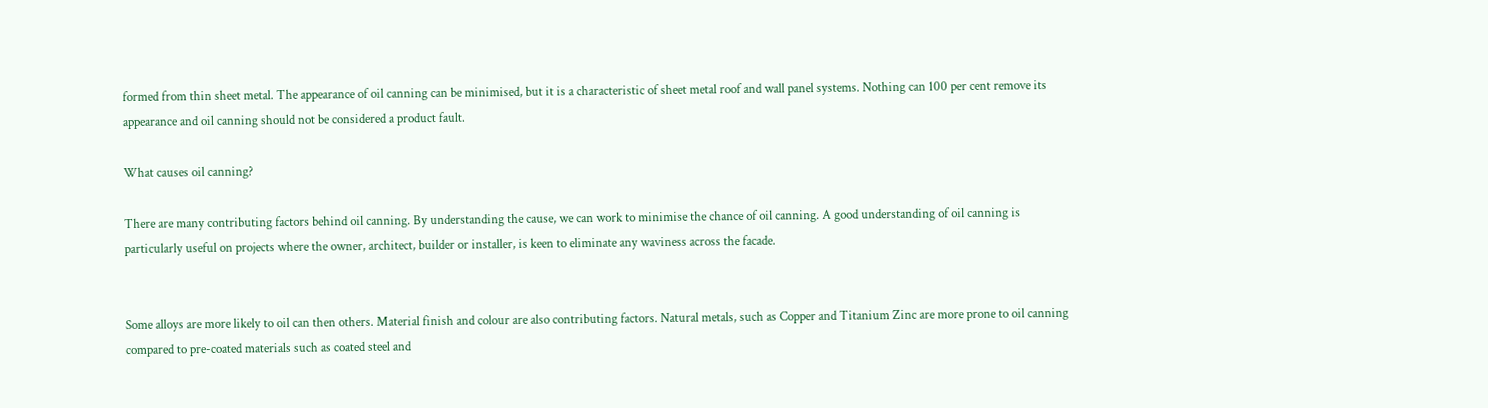formed from thin sheet metal. The appearance of oil canning can be minimised, but it is a characteristic of sheet metal roof and wall panel systems. Nothing can 100 per cent remove its appearance and oil canning should not be considered a product fault.

What causes oil canning?

There are many contributing factors behind oil canning. By understanding the cause, we can work to minimise the chance of oil canning. A good understanding of oil canning is particularly useful on projects where the owner, architect, builder or installer, is keen to eliminate any waviness across the facade.


Some alloys are more likely to oil can then others. Material finish and colour are also contributing factors. Natural metals, such as Copper and Titanium Zinc are more prone to oil canning compared to pre-coated materials such as coated steel and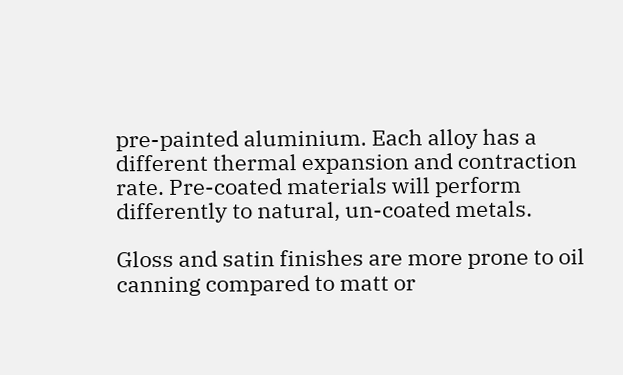pre-painted aluminium. Each alloy has a different thermal expansion and contraction rate. Pre-coated materials will perform differently to natural, un-coated metals.

Gloss and satin finishes are more prone to oil canning compared to matt or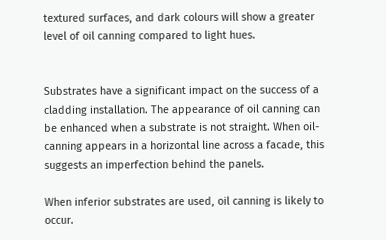textured surfaces, and dark colours will show a greater level of oil canning compared to light hues.


Substrates have a significant impact on the success of a cladding installation. The appearance of oil canning can be enhanced when a substrate is not straight. When oil-canning appears in a horizontal line across a facade, this suggests an imperfection behind the panels.

When inferior substrates are used, oil canning is likely to occur.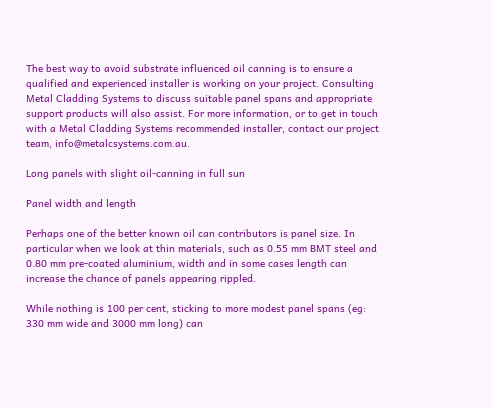The best way to avoid substrate influenced oil canning is to ensure a qualified and experienced installer is working on your project. Consulting Metal Cladding Systems to discuss suitable panel spans and appropriate support products will also assist. For more information, or to get in touch with a Metal Cladding Systems recommended installer, contact our project team, info@metalcsystems.com.au.

Long panels with slight oil-canning in full sun

Panel width and length

Perhaps one of the better known oil can contributors is panel size. In particular when we look at thin materials, such as 0.55 mm BMT steel and 0.80 mm pre-coated aluminium, width and in some cases length can increase the chance of panels appearing rippled.

While nothing is 100 per cent, sticking to more modest panel spans (eg: 330 mm wide and 3000 mm long) can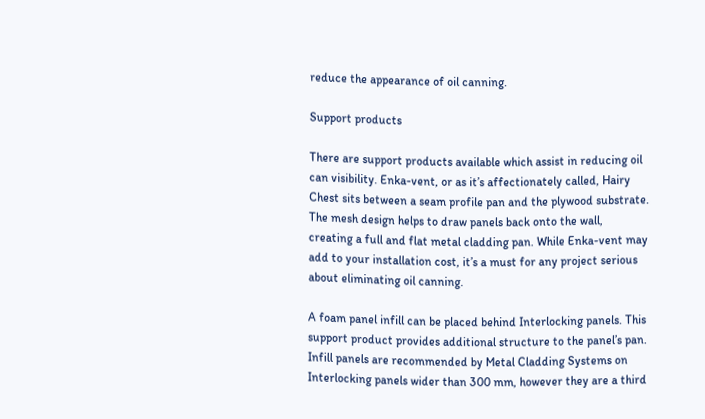reduce the appearance of oil canning.

Support products

There are support products available which assist in reducing oil can visibility. Enka-vent, or as it’s affectionately called, Hairy Chest sits between a seam profile pan and the plywood substrate. The mesh design helps to draw panels back onto the wall, creating a full and flat metal cladding pan. While Enka-vent may add to your installation cost, it’s a must for any project serious about eliminating oil canning.

A foam panel infill can be placed behind Interlocking panels. This support product provides additional structure to the panel’s pan. Infill panels are recommended by Metal Cladding Systems on Interlocking panels wider than 300 mm, however they are a third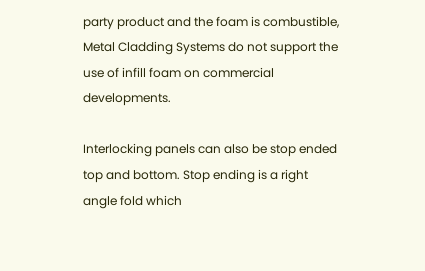party product and the foam is combustible, Metal Cladding Systems do not support the use of infill foam on commercial developments.

Interlocking panels can also be stop ended top and bottom. Stop ending is a right angle fold which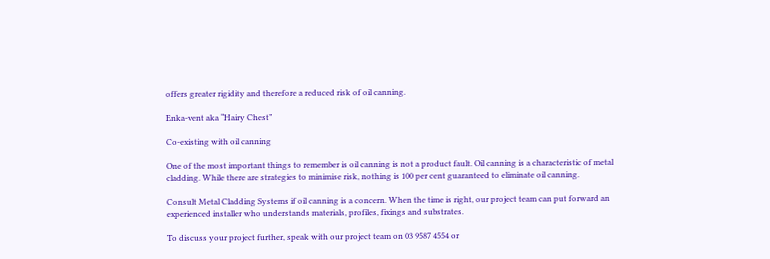offers greater rigidity and therefore a reduced risk of oil canning.

Enka-vent aka “Hairy Chest”

Co-existing with oil canning

One of the most important things to remember is oil canning is not a product fault. Oil canning is a characteristic of metal cladding. While there are strategies to minimise risk, nothing is 100 per cent guaranteed to eliminate oil canning.

Consult Metal Cladding Systems if oil canning is a concern. When the time is right, our project team can put forward an experienced installer who understands materials, profiles, fixings and substrates.

To discuss your project further, speak with our project team on 03 9587 4554 or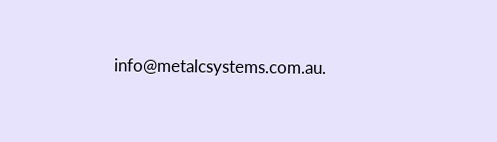info@metalcsystems.com.au.